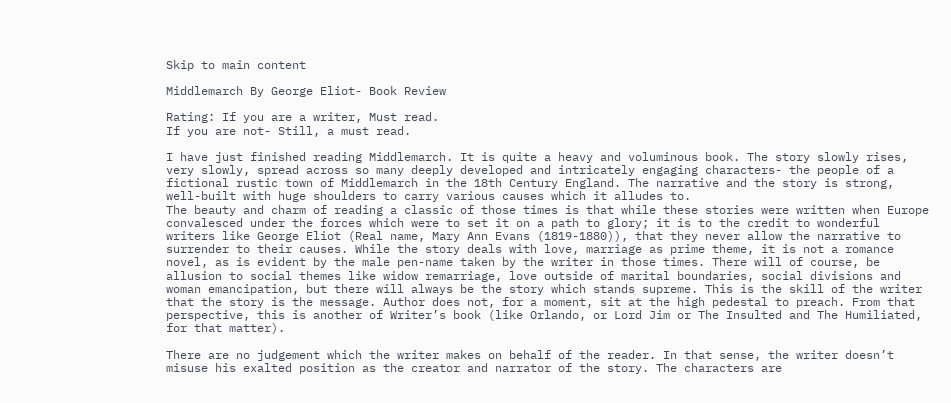Skip to main content

Middlemarch By George Eliot- Book Review

Rating: If you are a writer, Must read.
If you are not- Still, a must read.

I have just finished reading Middlemarch. It is quite a heavy and voluminous book. The story slowly rises, very slowly, spread across so many deeply developed and intricately engaging characters- the people of a fictional rustic town of Middlemarch in the 18th Century England. The narrative and the story is strong, well-built with huge shoulders to carry various causes which it alludes to.
The beauty and charm of reading a classic of those times is that while these stories were written when Europe convalesced under the forces which were to set it on a path to glory; it is to the credit to wonderful writers like George Eliot (Real name, Mary Ann Evans (1819-1880)), that they never allow the narrative to surrender to their causes. While the story deals with love, marriage as prime theme, it is not a romance novel, as is evident by the male pen-name taken by the writer in those times. There will of course, be allusion to social themes like widow remarriage, love outside of marital boundaries, social divisions and woman emancipation, but there will always be the story which stands supreme. This is the skill of the writer that the story is the message. Author does not, for a moment, sit at the high pedestal to preach. From that perspective, this is another of Writer’s book (like Orlando, or Lord Jim or The Insulted and The Humiliated, for that matter).

There are no judgement which the writer makes on behalf of the reader. In that sense, the writer doesn’t misuse his exalted position as the creator and narrator of the story. The characters are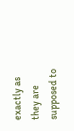exactly as they are supposed to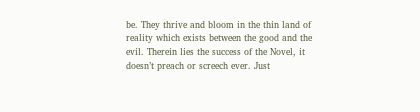be. They thrive and bloom in the thin land of reality which exists between the good and the evil. Therein lies the success of the Novel, it doesn’t preach or screech ever. Just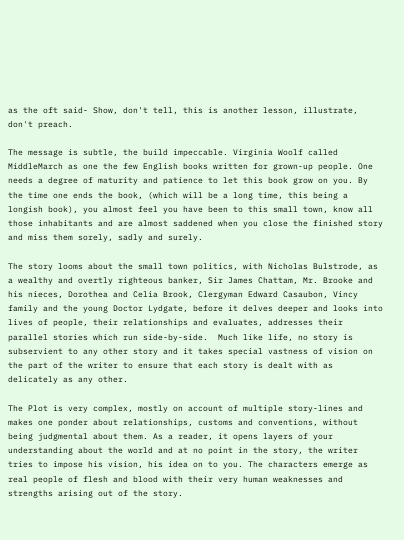as the oft said- Show, don't tell, this is another lesson, illustrate, don't preach.

The message is subtle, the build impeccable. Virginia Woolf called MiddleMarch as one the few English books written for grown-up people. One needs a degree of maturity and patience to let this book grow on you. By the time one ends the book, (which will be a long time, this being a longish book), you almost feel you have been to this small town, know all those inhabitants and are almost saddened when you close the finished story and miss them sorely, sadly and surely.

The story looms about the small town politics, with Nicholas Bulstrode, as a wealthy and overtly righteous banker, Sir James Chattam, Mr. Brooke and his nieces, Dorothea and Celia Brook, Clergyman Edward Casaubon, Vincy family and the young Doctor Lydgate, before it delves deeper and looks into lives of people, their relationships and evaluates, addresses their parallel stories which run side-by-side.  Much like life, no story is subservient to any other story and it takes special vastness of vision on the part of the writer to ensure that each story is dealt with as delicately as any other.

The Plot is very complex, mostly on account of multiple story-lines and makes one ponder about relationships, customs and conventions, without being judgmental about them. As a reader, it opens layers of your understanding about the world and at no point in the story, the writer tries to impose his vision, his idea on to you. The characters emerge as real people of flesh and blood with their very human weaknesses and strengths arising out of the story.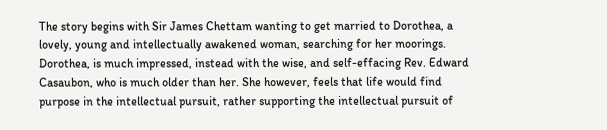The story begins with Sir James Chettam wanting to get married to Dorothea, a lovely, young and intellectually awakened woman, searching for her moorings. Dorothea, is much impressed, instead with the wise, and self-effacing Rev. Edward Casaubon, who is much older than her. She however, feels that life would find purpose in the intellectual pursuit, rather supporting the intellectual pursuit of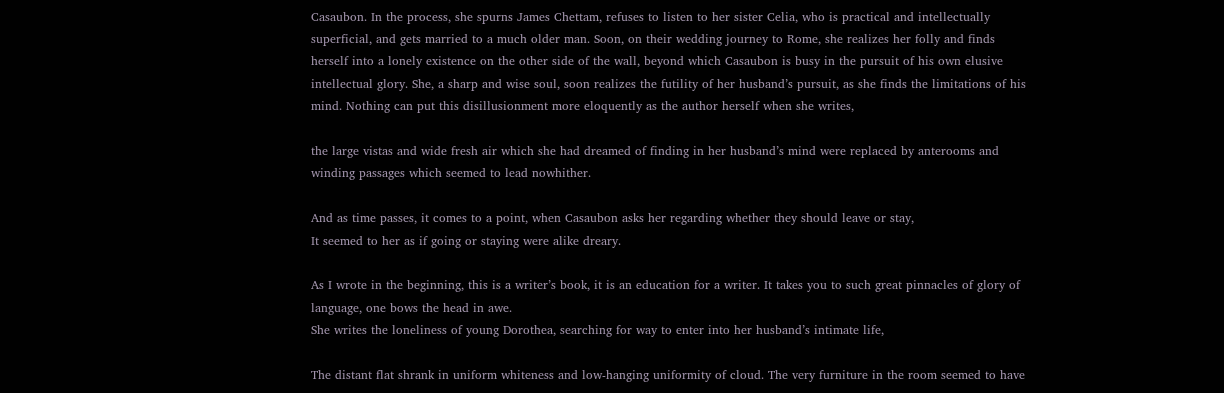Casaubon. In the process, she spurns James Chettam, refuses to listen to her sister Celia, who is practical and intellectually superficial, and gets married to a much older man. Soon, on their wedding journey to Rome, she realizes her folly and finds herself into a lonely existence on the other side of the wall, beyond which Casaubon is busy in the pursuit of his own elusive intellectual glory. She, a sharp and wise soul, soon realizes the futility of her husband’s pursuit, as she finds the limitations of his mind. Nothing can put this disillusionment more eloquently as the author herself when she writes,

the large vistas and wide fresh air which she had dreamed of finding in her husband’s mind were replaced by anterooms and winding passages which seemed to lead nowhither.

And as time passes, it comes to a point, when Casaubon asks her regarding whether they should leave or stay,
It seemed to her as if going or staying were alike dreary.

As I wrote in the beginning, this is a writer’s book, it is an education for a writer. It takes you to such great pinnacles of glory of language, one bows the head in awe.
She writes the loneliness of young Dorothea, searching for way to enter into her husband’s intimate life,

The distant flat shrank in uniform whiteness and low-hanging uniformity of cloud. The very furniture in the room seemed to have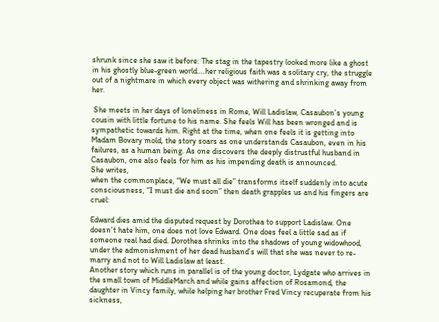shrunk since she saw it before: The stag in the tapestry looked more like a ghost in his ghostly blue-green world….her religious faith was a solitary cry, the struggle out of a nightmare in which every object was withering and shrinking away from her.

 She meets in her days of loneliness in Rome, Will Ladislaw, Casaubon’s young cousin with little fortune to his name. She feels Will has been wronged and is sympathetic towards him. Right at the time, when one feels it is getting into Madam Bovary mold, the story soars as one understands Casaubon, even in his failures, as a human being. As one discovers the deeply distrustful husband in Casaubon, one also feels for him as his impending death is announced.
She writes,
when the commonplace, “We must all die” transforms itself suddenly into acute consciousness, “I must die and soon” then death grapples us and his fingers are cruel:

Edward dies amid the disputed request by Dorothea to support Ladislaw. One doesn’t hate him, one does not love Edward. One does feel a little sad as if someone real had died. Dorothea shrinks into the shadows of young widowhood, under the admonishment of her dead husband’s will that she was never to re-marry and not to Will Ladislaw at least.
Another story which runs in parallel is of the young doctor, Lydgate who arrives in the small town of MiddleMarch and while gains affection of Rosamond, the daughter in Vincy family, while helping her brother Fred Vincy recuperate from his sickness,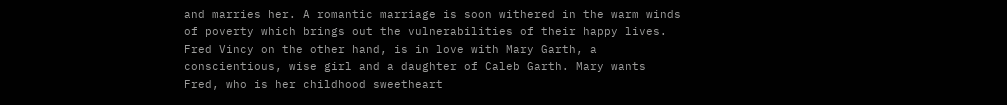and marries her. A romantic marriage is soon withered in the warm winds of poverty which brings out the vulnerabilities of their happy lives. Fred Vincy on the other hand, is in love with Mary Garth, a conscientious, wise girl and a daughter of Caleb Garth. Mary wants Fred, who is her childhood sweetheart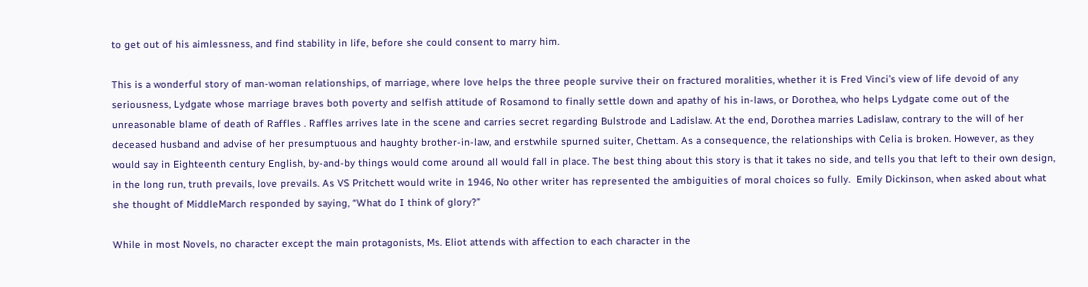to get out of his aimlessness, and find stability in life, before she could consent to marry him.

This is a wonderful story of man-woman relationships, of marriage, where love helps the three people survive their on fractured moralities, whether it is Fred Vinci’s view of life devoid of any seriousness, Lydgate whose marriage braves both poverty and selfish attitude of Rosamond to finally settle down and apathy of his in-laws, or Dorothea, who helps Lydgate come out of the unreasonable blame of death of Raffles . Raffles arrives late in the scene and carries secret regarding Bulstrode and Ladislaw. At the end, Dorothea marries Ladislaw, contrary to the will of her deceased husband and advise of her presumptuous and haughty brother-in-law, and erstwhile spurned suiter, Chettam. As a consequence, the relationships with Celia is broken. However, as they would say in Eighteenth century English, by-and-by things would come around all would fall in place. The best thing about this story is that it takes no side, and tells you that left to their own design, in the long run, truth prevails, love prevails. As VS Pritchett would write in 1946, No other writer has represented the ambiguities of moral choices so fully.  Emily Dickinson, when asked about what she thought of MiddleMarch responded by saying, “What do I think of glory?”

While in most Novels, no character except the main protagonists, Ms. Eliot attends with affection to each character in the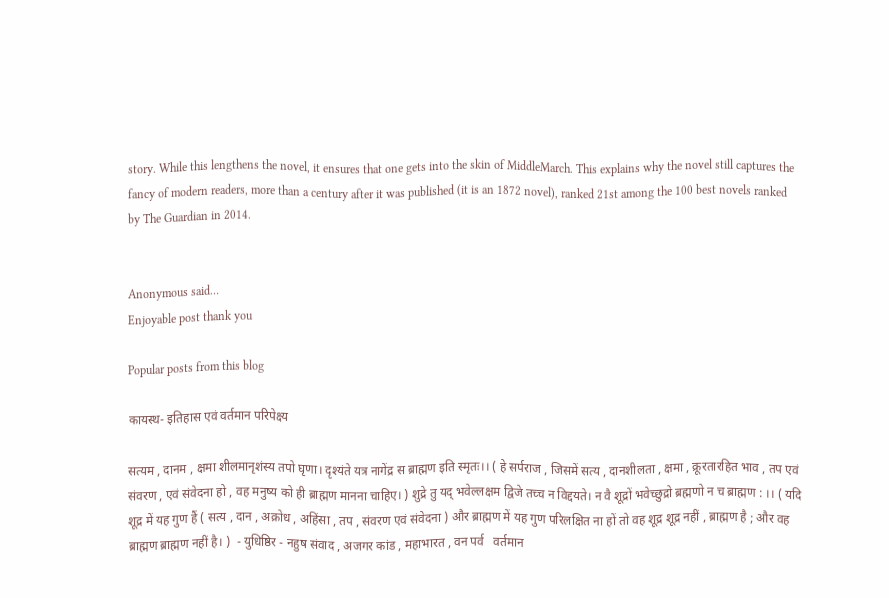story. While this lengthens the novel, it ensures that one gets into the skin of MiddleMarch. This explains why the novel still captures the fancy of modern readers, more than a century after it was published (it is an 1872 novel), ranked 21st among the 100 best novels ranked by The Guardian in 2014.


Anonymous said…
Enjoyable post thank you

Popular posts from this blog

कायस्थ- इतिहास एवं वर्तमान परिपेक्ष्य

सत्यम , दानम , क्षमा शीलमानृशंस्य तपो घृणा। दृश्यंते यत्र नागेंद्र स ब्राह्मण इति स्मृतः।। ( हे सर्पराज , जिसमें सत्य , दानशीलता , क्षमा , क्रूरतारहित भाव , तप एवं संवरण , एवं संवेदना हो , वह मनुष्य को ही ब्राह्मण मानना चाहिए। ) शुद्रे तु यद् भवेल्लक्षम द्विजे तच्च न विद्दयते। न वै शूद्रों भवेच्छुद्रो ब्रह्मणो न च ब्राह्मण : ।। ( यदि शूद्र में यह गुण हैं ( सत्य , दान , अक्रोध , अहिंसा , तप , संवरण एवं संवेदना ) और ब्राह्मण में यह गुण परिलक्षित ना हों तो वह शूद्र शूद्र नहीं , ब्राह्मण है ; और वह ब्राह्मण ब्राह्मण नहीं है। )  - युधिष्ठिर - नहुष संवाद , अजगर कांड , महाभारत , वन पर्व   वर्तमान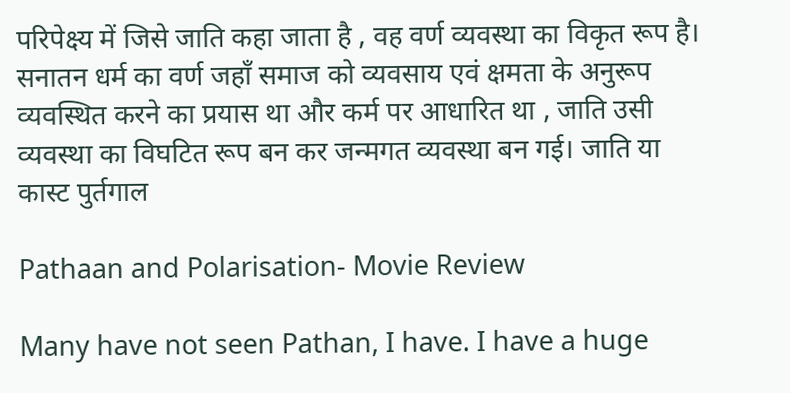परिपेक्ष्य में जिसे जाति कहा जाता है , वह वर्ण व्यवस्था का विकृत रूप है। सनातन धर्म का वर्ण जहाँ समाज को व्यवसाय एवं क्षमता के अनुरूप व्यवस्थित करने का प्रयास था और कर्म पर आधारित था , जाति उसी व्यवस्था का विघटित रूप बन कर जन्मगत व्यवस्था बन गई। जाति या कास्ट पुर्तगाल

Pathaan and Polarisation- Movie Review

Many have not seen Pathan, I have. I have a huge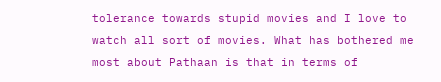tolerance towards stupid movies and I love to watch all sort of movies. What has bothered me most about Pathaan is that in terms of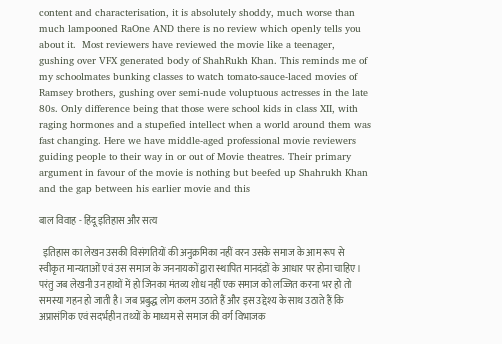content and characterisation, it is absolutely shoddy, much worse than much lampooned RaOne AND there is no review which openly tells you about it.  Most reviewers have reviewed the movie like a teenager, gushing over VFX generated body of ShahRukh Khan. This reminds me of my schoolmates bunking classes to watch tomato-sauce-laced movies of Ramsey brothers, gushing over semi-nude voluptuous actresses in the late 80s. Only difference being that those were school kids in class XII, with raging hormones and a stupefied intellect when a world around them was fast changing. Here we have middle-aged professional movie reviewers guiding people to their way in or out of Movie theatres. Their primary argument in favour of the movie is nothing but beefed up Shahrukh Khan and the gap between his earlier movie and this

बाल विवाह - हिंदू इतिहास और सत्य

  इतिहास का लेखन उसकी विसंगतियों की अनुक्रमिका नहीं वरन उसके समाज के आम रूप से स्वीकृत मान्यताओं एवं उस समाज के जननायकों द्वारा स्थापित मानदंडों के आधार पर होना चाहिए। परंतु जब लेखनी उन हाथों में हो जिनका मंतव्य शोध नहीं एक समाज को लज्जित करना भर हो तो समस्या गहन हो जाती है। जब प्रबुद्ध लोग कलम उठाते हैं और इस उद्देश्य के साथ उठाते हैं कि अप्रासंगिक एवं सदर्भहीन तथ्यों के माध्यम से समाज की वर्ग विभाजक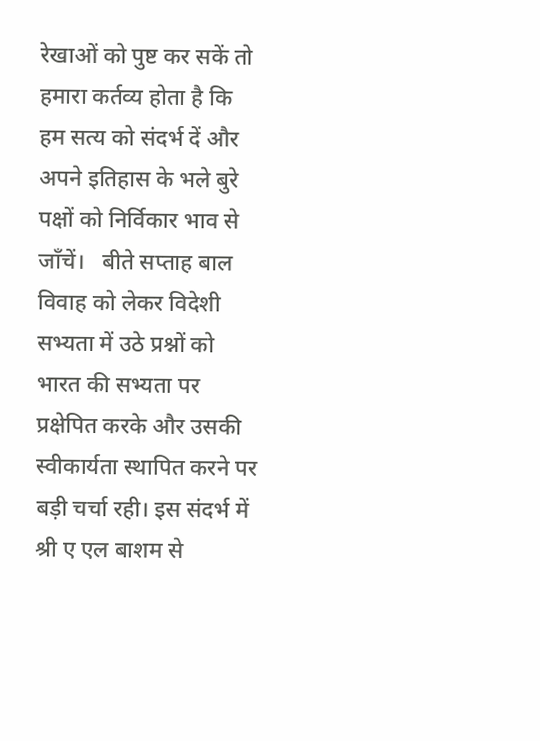रेखाओं को पुष्ट कर सकें तो हमारा कर्तव्य होता है कि हम सत्य को संदर्भ दें और अपने इतिहास के भले बुरे पक्षों को निर्विकार भाव से जाँचें।   बीते सप्ताह बाल विवाह को लेकर विदेशी सभ्यता में उठे प्रश्नों को भारत की सभ्यता पर प्रक्षेपित करके और उसकी स्वीकार्यता स्थापित करने पर बड़ी चर्चा रही। इस संदर्भ में   श्री ए एल बाशम से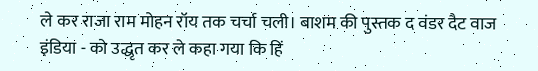ले कर राजा राम मोहन रॉय तक चर्चा चली। बाशम की पुस्तक द वंडर दैट वाज इंडिया - को उद्धृत कर ले कहा गया कि हिं